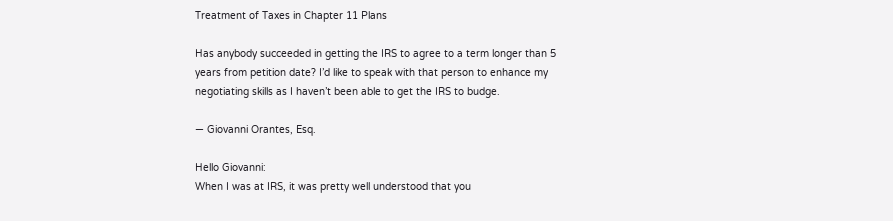Treatment of Taxes in Chapter 11 Plans

Has anybody succeeded in getting the IRS to agree to a term longer than 5 years from petition date? I’d like to speak with that person to enhance my negotiating skills as I haven’t been able to get the IRS to budge.

— Giovanni Orantes, Esq.

Hello Giovanni:
When I was at IRS, it was pretty well understood that you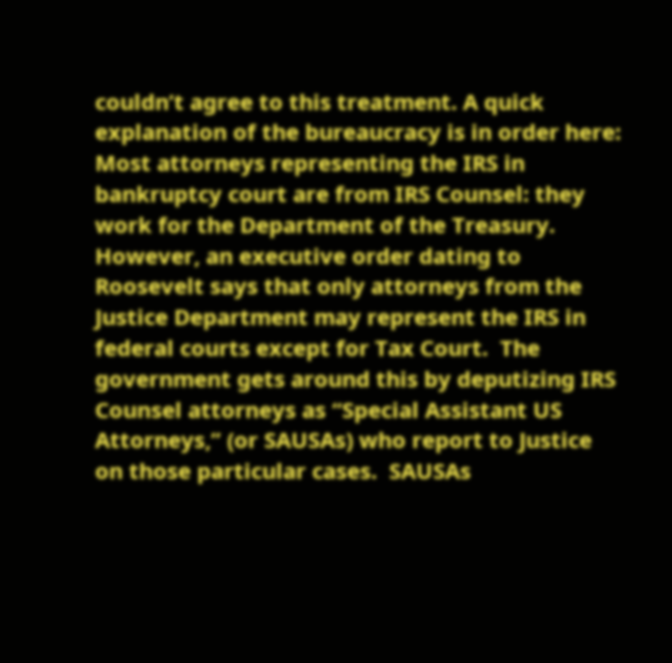couldn’t agree to this treatment. A quick explanation of the bureaucracy is in order here: Most attorneys representing the IRS in bankruptcy court are from IRS Counsel: they work for the Department of the Treasury.  However, an executive order dating to Roosevelt says that only attorneys from the Justice Department may represent the IRS in federal courts except for Tax Court.  The government gets around this by deputizing IRS Counsel attorneys as “Special Assistant US Attorneys,” (or SAUSAs) who report to Justice on those particular cases.  SAUSAs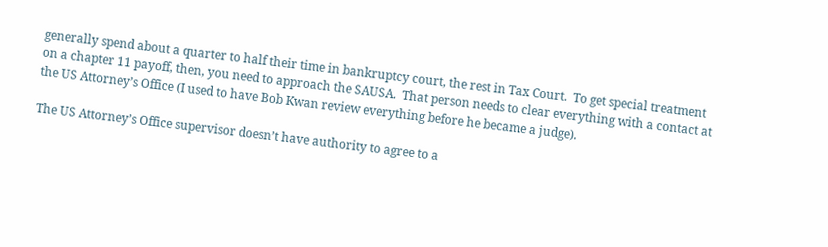generally spend about a quarter to half their time in bankruptcy court, the rest in Tax Court.  To get special treatment on a chapter 11 payoff, then, you need to approach the SAUSA.  That person needs to clear everything with a contact at the US Attorney’s Office (I used to have Bob Kwan review everything before he became a judge).

The US Attorney’s Office supervisor doesn’t have authority to agree to a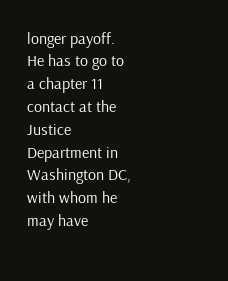longer payoff.  He has to go to a chapter 11 contact at the Justice Department in Washington DC, with whom he may have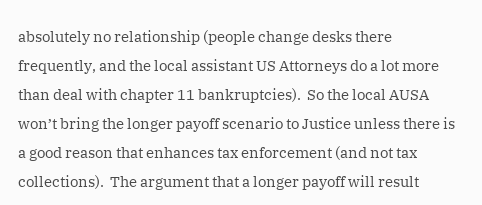absolutely no relationship (people change desks there frequently, and the local assistant US Attorneys do a lot more than deal with chapter 11 bankruptcies).  So the local AUSA won’t bring the longer payoff scenario to Justice unless there is a good reason that enhances tax enforcement (and not tax collections).  The argument that a longer payoff will result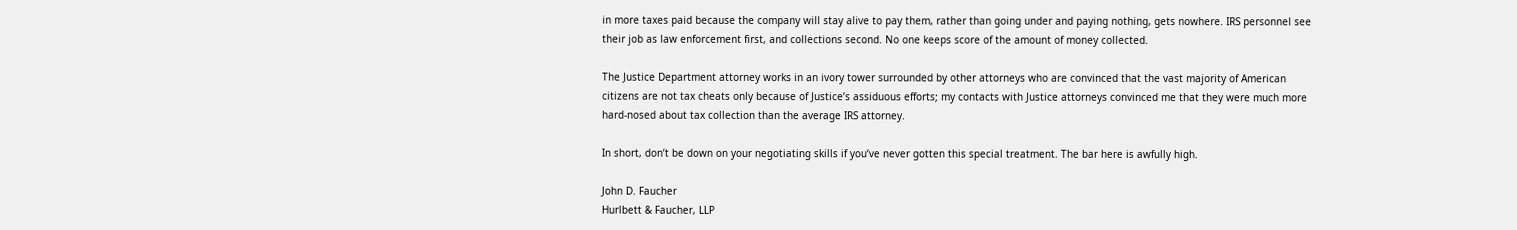in more taxes paid because the company will stay alive to pay them, rather than going under and paying nothing, gets nowhere. IRS personnel see their job as law enforcement first, and collections second. No one keeps score of the amount of money collected.

The Justice Department attorney works in an ivory tower surrounded by other attorneys who are convinced that the vast majority of American citizens are not tax cheats only because of Justice’s assiduous efforts; my contacts with Justice attorneys convinced me that they were much more hard-nosed about tax collection than the average IRS attorney.

In short, don’t be down on your negotiating skills if you’ve never gotten this special treatment. The bar here is awfully high.

John D. Faucher
Hurlbett & Faucher, LLP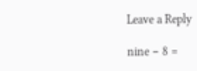Leave a Reply

nine − 8 =